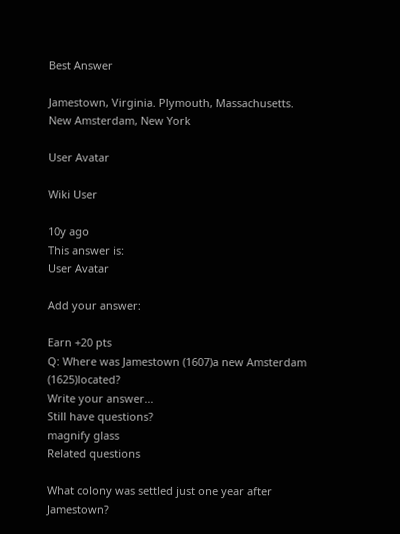Best Answer

Jamestown, Virginia. Plymouth, Massachusetts. New Amsterdam, New York

User Avatar

Wiki User

10y ago
This answer is:
User Avatar

Add your answer:

Earn +20 pts
Q: Where was Jamestown (1607)a new Amsterdam (1625)located?
Write your answer...
Still have questions?
magnify glass
Related questions

What colony was settled just one year after Jamestown?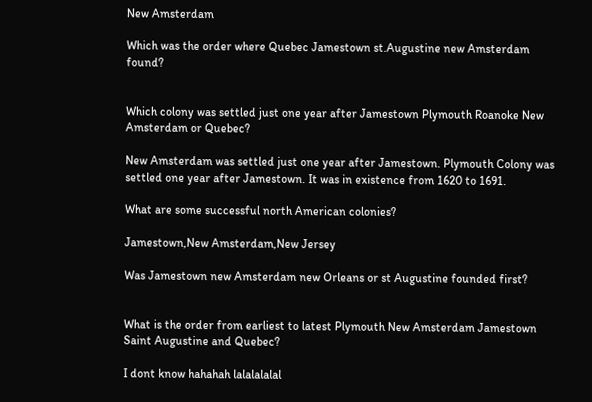New Amsterdam

Which was the order where Quebec Jamestown st.Augustine new Amsterdam found?


Which colony was settled just one year after Jamestown Plymouth Roanoke New Amsterdam or Quebec?

New Amsterdam was settled just one year after Jamestown. Plymouth Colony was settled one year after Jamestown. It was in existence from 1620 to 1691.

What are some successful north American colonies?

Jamestown,New Amsterdam,New Jersey

Was Jamestown new Amsterdam new Orleans or st Augustine founded first?


What is the order from earliest to latest Plymouth New Amsterdam Jamestown Saint Augustine and Quebec?

I dont know hahahah lalalalalal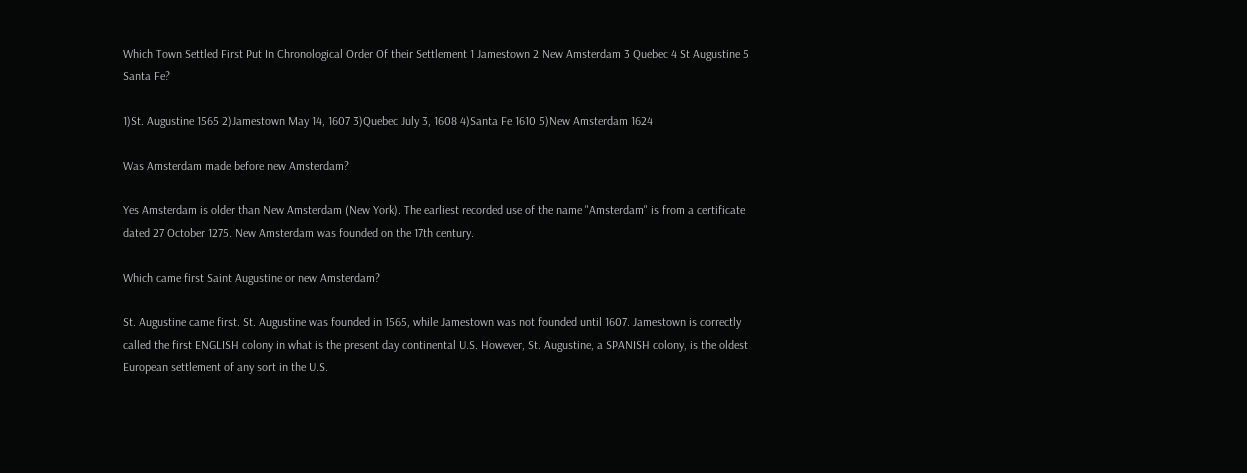Which Town Settled First Put In Chronological Order Of their Settlement 1 Jamestown 2 New Amsterdam 3 Quebec 4 St Augustine 5 Santa Fe?

1)St. Augustine 1565 2)Jamestown May 14, 1607 3)Quebec July 3, 1608 4)Santa Fe 1610 5)New Amsterdam 1624

Was Amsterdam made before new Amsterdam?

Yes Amsterdam is older than New Amsterdam (New York). The earliest recorded use of the name "Amsterdam" is from a certificate dated 27 October 1275. New Amsterdam was founded on the 17th century.

Which came first Saint Augustine or new Amsterdam?

St. Augustine came first. St. Augustine was founded in 1565, while Jamestown was not founded until 1607. Jamestown is correctly called the first ENGLISH colony in what is the present day continental U.S. However, St. Augustine, a SPANISH colony, is the oldest European settlement of any sort in the U.S.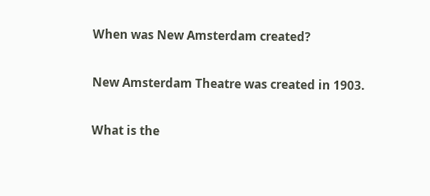When was New Amsterdam created?

New Amsterdam Theatre was created in 1903.

What is the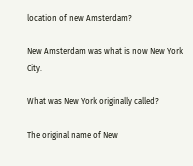location of new Amsterdam?

New Amsterdam was what is now New York City.

What was New York originally called?

The original name of New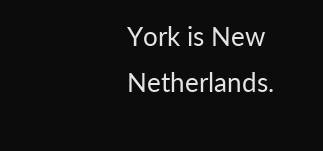York is New Netherlands.